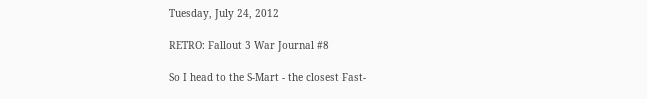Tuesday, July 24, 2012

RETRO: Fallout 3 War Journal #8

So I head to the S-Mart - the closest Fast-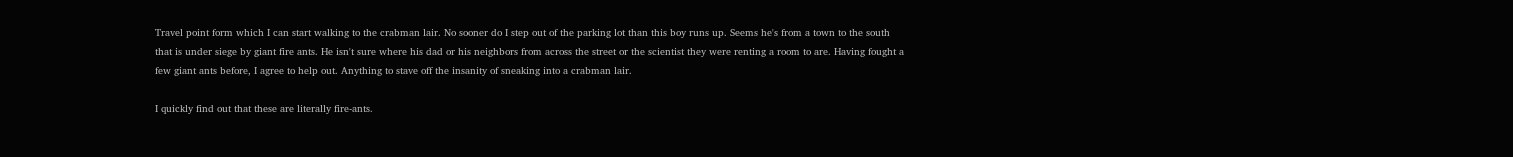Travel point form which I can start walking to the crabman lair. No sooner do I step out of the parking lot than this boy runs up. Seems he's from a town to the south that is under siege by giant fire ants. He isn't sure where his dad or his neighbors from across the street or the scientist they were renting a room to are. Having fought a few giant ants before, I agree to help out. Anything to stave off the insanity of sneaking into a crabman lair.

I quickly find out that these are literally fire-ants.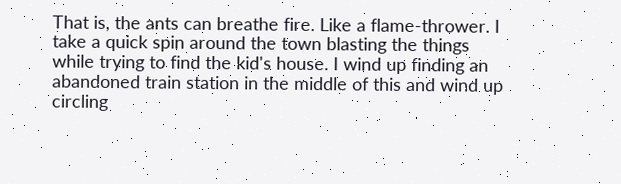That is, the ants can breathe fire. Like a flame-thrower. I take a quick spin around the town blasting the things while trying to find the kid's house. I wind up finding an abandoned train station in the middle of this and wind up circling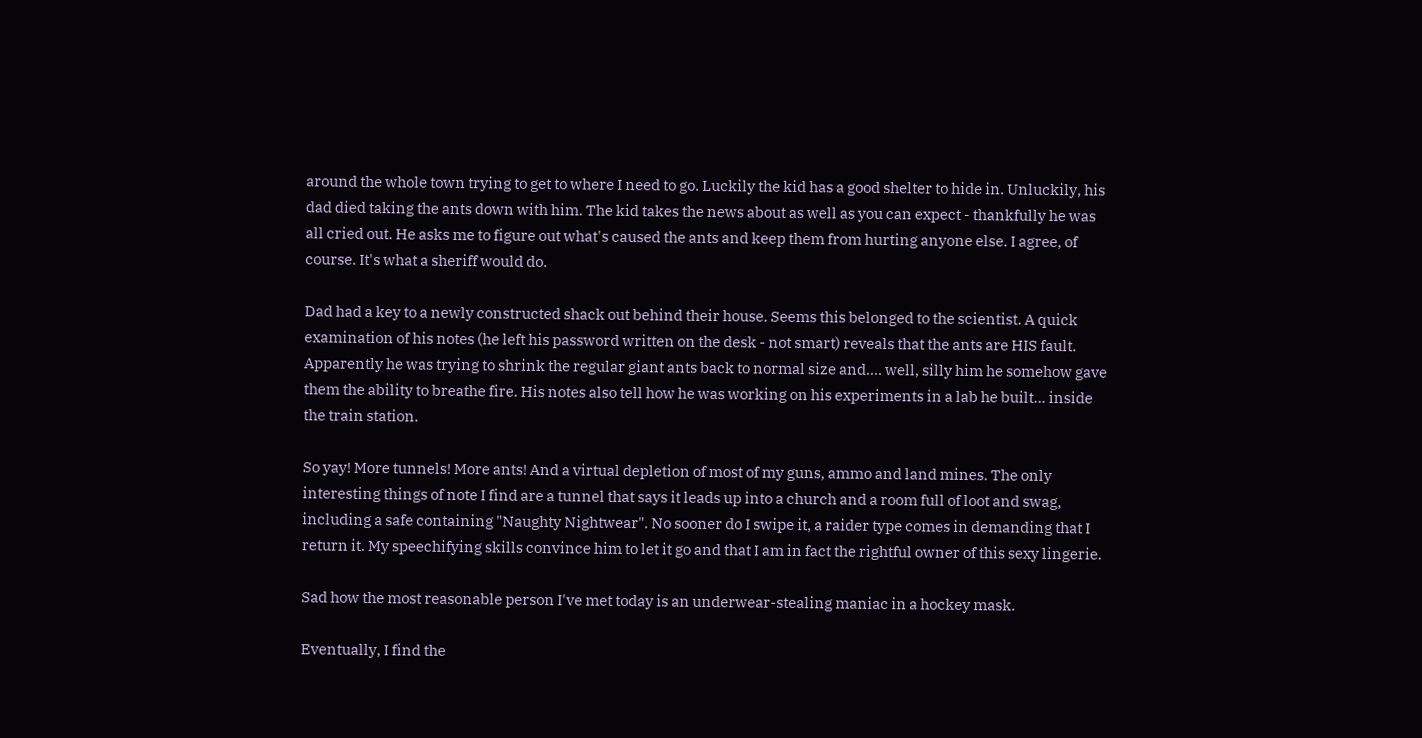around the whole town trying to get to where I need to go. Luckily the kid has a good shelter to hide in. Unluckily, his dad died taking the ants down with him. The kid takes the news about as well as you can expect - thankfully he was all cried out. He asks me to figure out what's caused the ants and keep them from hurting anyone else. I agree, of course. It's what a sheriff would do.

Dad had a key to a newly constructed shack out behind their house. Seems this belonged to the scientist. A quick examination of his notes (he left his password written on the desk - not smart) reveals that the ants are HIS fault. Apparently he was trying to shrink the regular giant ants back to normal size and.... well, silly him he somehow gave them the ability to breathe fire. His notes also tell how he was working on his experiments in a lab he built... inside the train station.

So yay! More tunnels! More ants! And a virtual depletion of most of my guns, ammo and land mines. The only interesting things of note I find are a tunnel that says it leads up into a church and a room full of loot and swag, including a safe containing "Naughty Nightwear". No sooner do I swipe it, a raider type comes in demanding that I return it. My speechifying skills convince him to let it go and that I am in fact the rightful owner of this sexy lingerie.

Sad how the most reasonable person I've met today is an underwear-stealing maniac in a hockey mask.

Eventually, I find the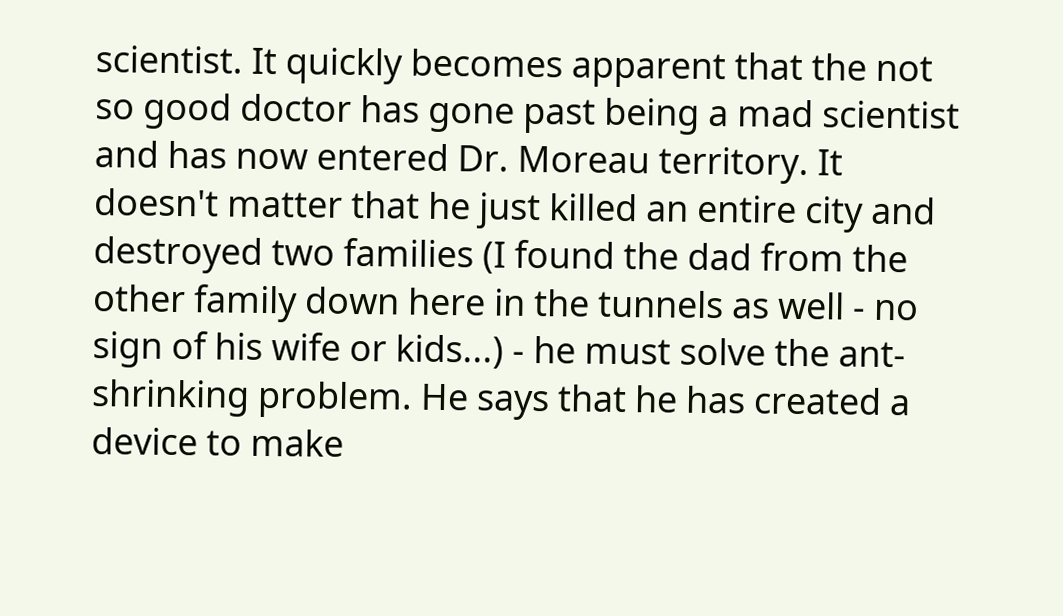scientist. It quickly becomes apparent that the not so good doctor has gone past being a mad scientist and has now entered Dr. Moreau territory. It doesn't matter that he just killed an entire city and destroyed two families (I found the dad from the other family down here in the tunnels as well - no sign of his wife or kids...) - he must solve the ant-shrinking problem. He says that he has created a device to make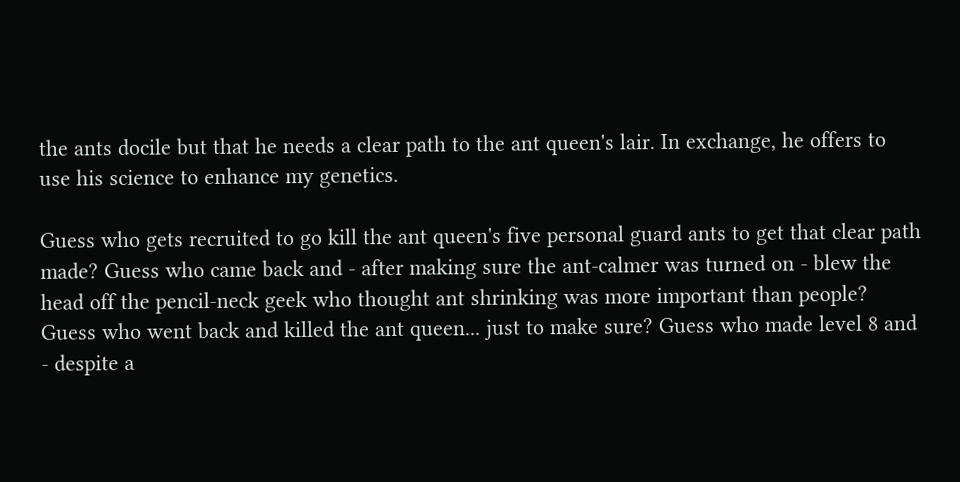the ants docile but that he needs a clear path to the ant queen's lair. In exchange, he offers to use his science to enhance my genetics.

Guess who gets recruited to go kill the ant queen's five personal guard ants to get that clear path made? Guess who came back and - after making sure the ant-calmer was turned on - blew the head off the pencil-neck geek who thought ant shrinking was more important than people? Guess who went back and killed the ant queen... just to make sure? Guess who made level 8 and - despite a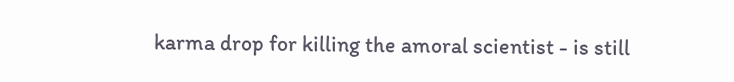karma drop for killing the amoral scientist - is still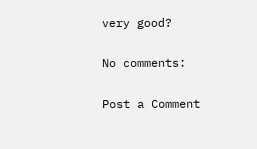very good?

No comments:

Post a Comment